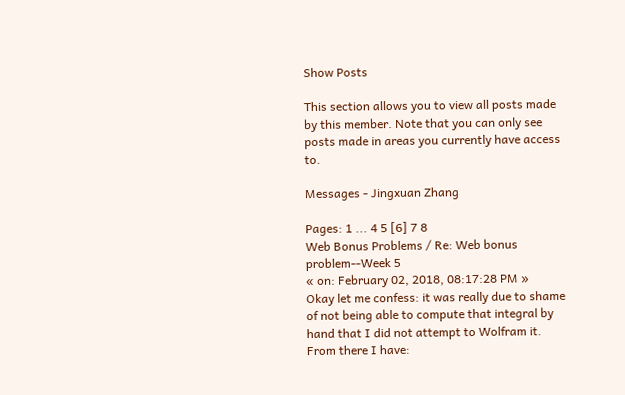Show Posts

This section allows you to view all posts made by this member. Note that you can only see posts made in areas you currently have access to.

Messages - Jingxuan Zhang

Pages: 1 ... 4 5 [6] 7 8
Web Bonus Problems / Re: Web bonus problem--Week 5
« on: February 02, 2018, 08:17:28 PM »
Okay let me confess: it was really due to shame of not being able to compute that integral by hand that I did not attempt to Wolfram it. From there I have: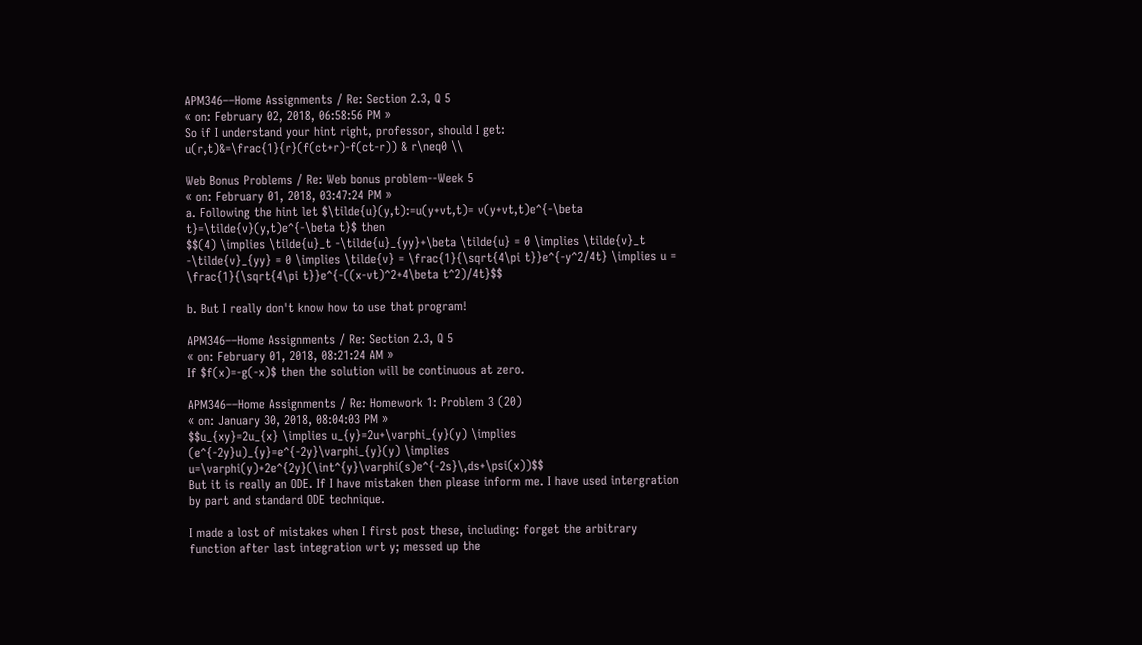APM346––Home Assignments / Re: Section 2.3, Q 5
« on: February 02, 2018, 06:58:56 PM »
So if I understand your hint right, professor, should I get:
u(r,t)&=\frac{1}{r}(f(ct+r)-f(ct-r)) & r\neq0 \\

Web Bonus Problems / Re: Web bonus problem--Week 5
« on: February 01, 2018, 03:47:24 PM »
a. Following the hint let $\tilde{u}(y,t):=u(y+vt,t)= v(y+vt,t)e^{-\beta t}=\tilde{v}(y,t)e^{-\beta t}$ then
$$(4) \implies \tilde{u}_t -\tilde{u}_{yy}+\beta \tilde{u} = 0 \implies \tilde{v}_t -\tilde{v}_{yy} = 0 \implies \tilde{v} = \frac{1}{\sqrt{4\pi t}}e^{-y^2/4t} \implies u = \frac{1}{\sqrt{4\pi t}}e^{-((x-vt)^2+4\beta t^2)/4t}$$

b. But I really don't know how to use that program!

APM346––Home Assignments / Re: Section 2.3, Q 5
« on: February 01, 2018, 08:21:24 AM »
If $f(x)=-g(-x)$ then the solution will be continuous at zero.

APM346––Home Assignments / Re: Homework 1: Problem 3 (20)
« on: January 30, 2018, 08:04:03 PM »
$$u_{xy}=2u_{x} \implies u_{y}=2u+\varphi_{y}(y) \implies (e^{-2y}u)_{y}=e^{-2y}\varphi_{y}(y) \implies u=\varphi(y)+2e^{2y}(\int^{y}\varphi(s)e^{-2s}\,ds+\psi(x))$$
But it is really an ODE. If I have mistaken then please inform me. I have used intergration by part and standard ODE technique.

I made a lost of mistakes when I first post these, including: forget the arbitrary function after last integration wrt y; messed up the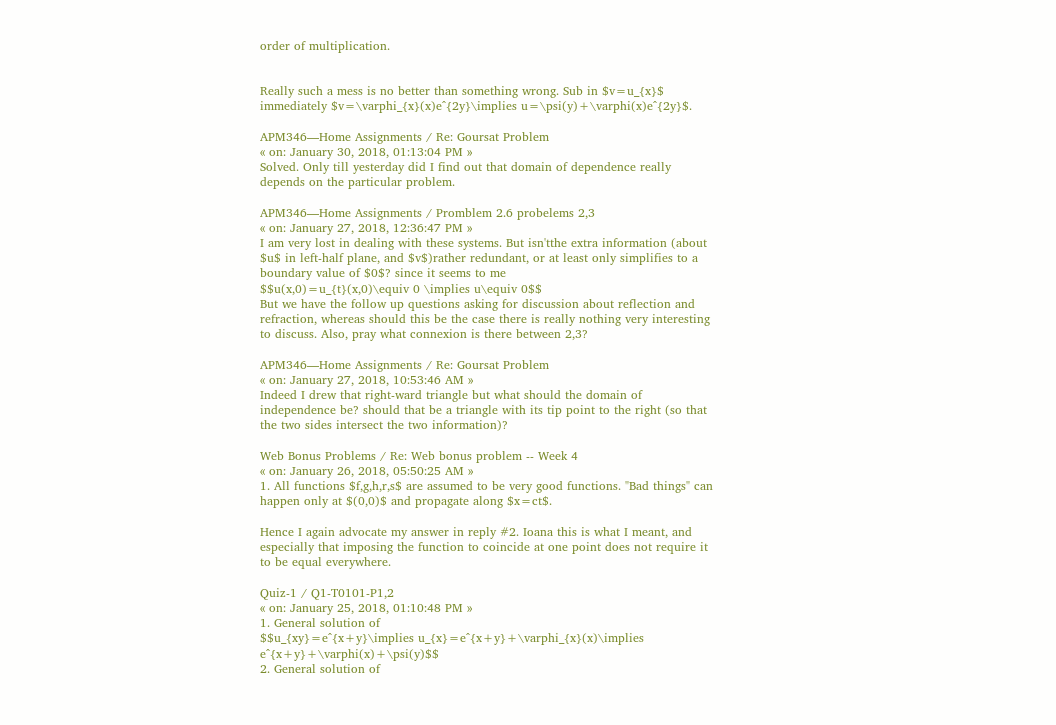order of multiplication.


Really such a mess is no better than something wrong. Sub in $v=u_{x}$ immediately $v=\varphi_{x}(x)e^{2y}\implies u=\psi(y)+\varphi(x)e^{2y}$.

APM346––Home Assignments / Re: Goursat Problem
« on: January 30, 2018, 01:13:04 PM »
Solved. Only till yesterday did I find out that domain of dependence really depends on the particular problem.

APM346––Home Assignments / Promblem 2.6 probelems 2,3
« on: January 27, 2018, 12:36:47 PM »
I am very lost in dealing with these systems. But isn'tthe extra information (about $u$ in left-half plane, and $v$)rather redundant, or at least only simplifies to a boundary value of $0$? since it seems to me
$$u(x,0)=u_{t}(x,0)\equiv 0 \implies u\equiv 0$$
But we have the follow up questions asking for discussion about reflection and refraction, whereas should this be the case there is really nothing very interesting to discuss. Also, pray what connexion is there between 2,3?

APM346––Home Assignments / Re: Goursat Problem
« on: January 27, 2018, 10:53:46 AM »
Indeed I drew that right-ward triangle but what should the domain of independence be? should that be a triangle with its tip point to the right (so that the two sides intersect the two information)?

Web Bonus Problems / Re: Web bonus problem -- Week 4
« on: January 26, 2018, 05:50:25 AM »
1. All functions $f,g,h,r,s$ are assumed to be very good functions. "Bad things" can happen only at $(0,0)$ and propagate along $x=ct$.

Hence I again advocate my answer in reply #2. Ioana this is what I meant, and especially that imposing the function to coincide at one point does not require it to be equal everywhere.

Quiz-1 / Q1-T0101-P1,2
« on: January 25, 2018, 01:10:48 PM »
1. General solution of
$$u_{xy}=e^{x+y}\implies u_{x}=e^{x+y}+\varphi_{x}(x)\implies e^{x+y}+\varphi(x)+\psi(y)$$
2. General solution of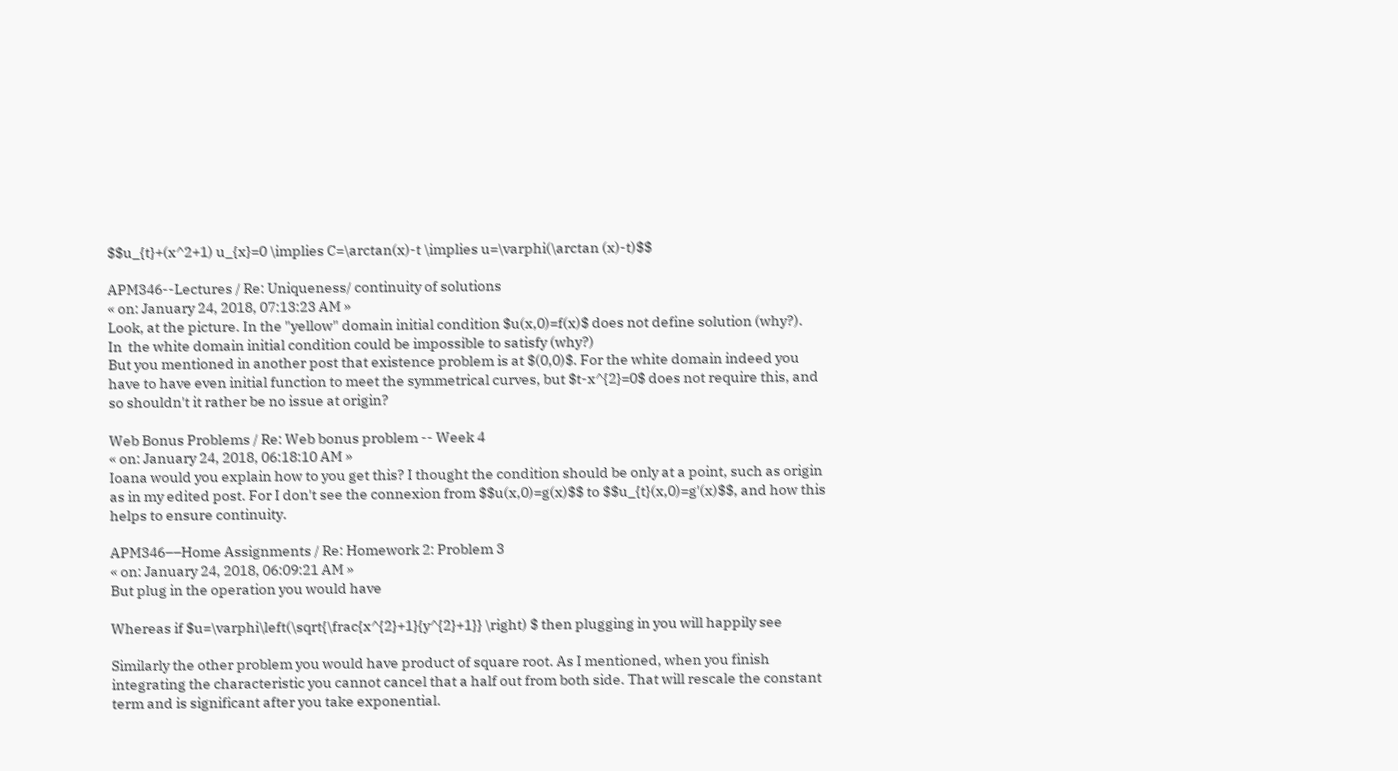$$u_{t}+(x^2+1) u_{x}=0 \implies C=\arctan(x)-t \implies u=\varphi(\arctan (x)-t)$$

APM346--Lectures / Re: Uniqueness/ continuity of solutions
« on: January 24, 2018, 07:13:23 AM »
Look, at the picture. In the "yellow" domain initial condition $u(x,0)=f(x)$ does not define solution (why?).
In  the white domain initial condition could be impossible to satisfy (why?)
But you mentioned in another post that existence problem is at $(0,0)$. For the white domain indeed you have to have even initial function to meet the symmetrical curves, but $t-x^{2}=0$ does not require this, and so shouldn't it rather be no issue at origin?

Web Bonus Problems / Re: Web bonus problem -- Week 4
« on: January 24, 2018, 06:18:10 AM »
Ioana would you explain how to you get this? I thought the condition should be only at a point, such as origin as in my edited post. For I don't see the connexion from $$u(x,0)=g(x)$$ to $$u_{t}(x,0)=g'(x)$$, and how this helps to ensure continuity.

APM346––Home Assignments / Re: Homework 2: Problem 3
« on: January 24, 2018, 06:09:21 AM »
But plug in the operation you would have

Whereas if $u=\varphi\left(\sqrt{\frac{x^{2}+1}{y^{2}+1}} \right) $ then plugging in you will happily see

Similarly the other problem you would have product of square root. As I mentioned, when you finish integrating the characteristic you cannot cancel that a half out from both side. That will rescale the constant term and is significant after you take exponential.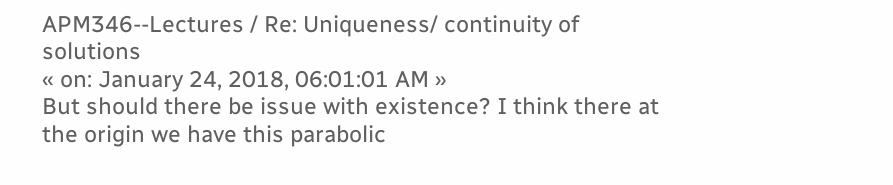APM346--Lectures / Re: Uniqueness/ continuity of solutions
« on: January 24, 2018, 06:01:01 AM »
But should there be issue with existence? I think there at the origin we have this parabolic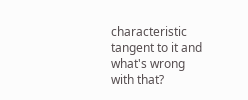characteristic tangent to it and what's wrong with that?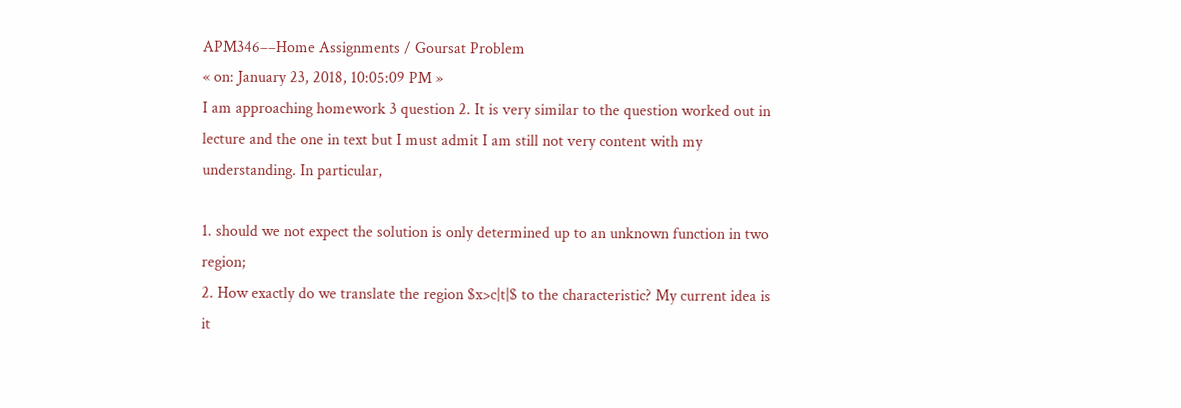APM346––Home Assignments / Goursat Problem
« on: January 23, 2018, 10:05:09 PM »
I am approaching homework 3 question 2. It is very similar to the question worked out in lecture and the one in text but I must admit I am still not very content with my understanding. In particular,

1. should we not expect the solution is only determined up to an unknown function in two region;
2. How exactly do we translate the region $x>c|t|$ to the characteristic? My current idea is it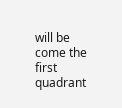will be come the first quadrant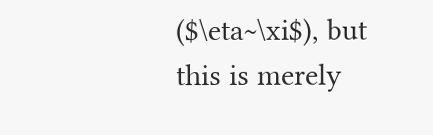($\eta~\xi$), but this is merely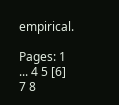empirical.

Pages: 1 ... 4 5 [6] 7 8